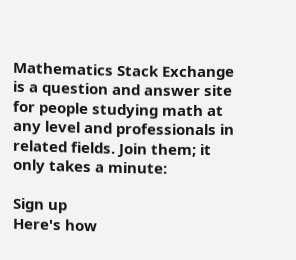Mathematics Stack Exchange is a question and answer site for people studying math at any level and professionals in related fields. Join them; it only takes a minute:

Sign up
Here's how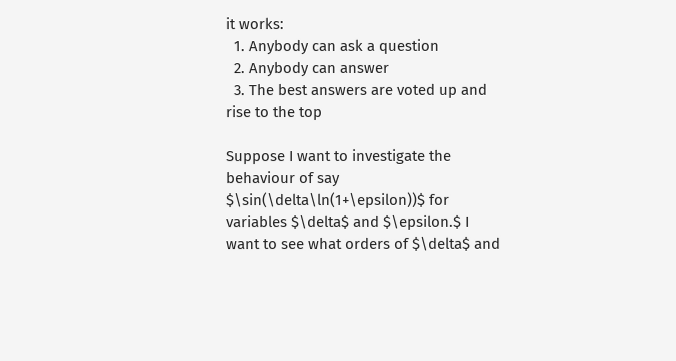it works:
  1. Anybody can ask a question
  2. Anybody can answer
  3. The best answers are voted up and rise to the top

Suppose I want to investigate the behaviour of say $\sin(\delta\ln(1+\epsilon))$ for variables $\delta$ and $\epsilon.$ I want to see what orders of $\delta$ and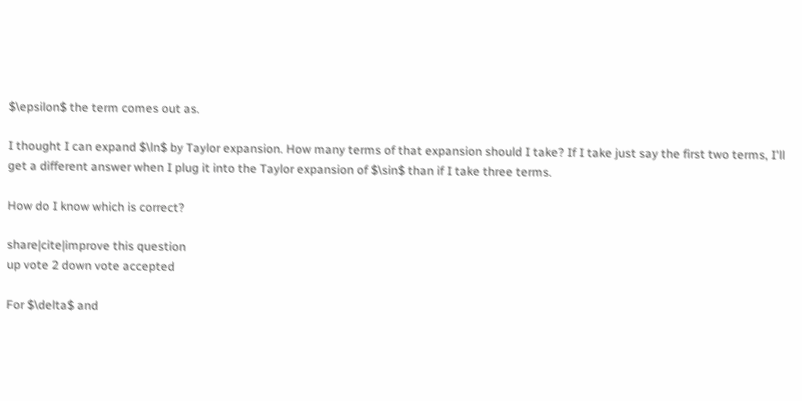$\epsilon$ the term comes out as.

I thought I can expand $\ln$ by Taylor expansion. How many terms of that expansion should I take? If I take just say the first two terms, I'll get a different answer when I plug it into the Taylor expansion of $\sin$ than if I take three terms.

How do I know which is correct?

share|cite|improve this question
up vote 2 down vote accepted

For $\delta$ and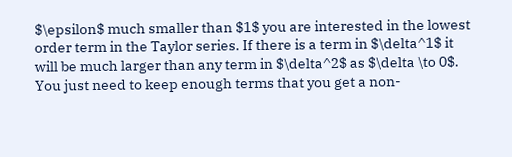$\epsilon$ much smaller than $1$ you are interested in the lowest order term in the Taylor series. If there is a term in $\delta^1$ it will be much larger than any term in $\delta^2$ as $\delta \to 0$. You just need to keep enough terms that you get a non-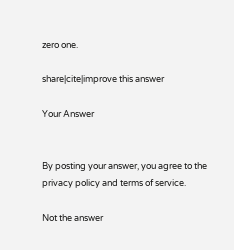zero one.

share|cite|improve this answer

Your Answer


By posting your answer, you agree to the privacy policy and terms of service.

Not the answer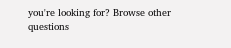you're looking for? Browse other questions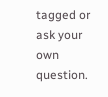tagged or ask your own question.